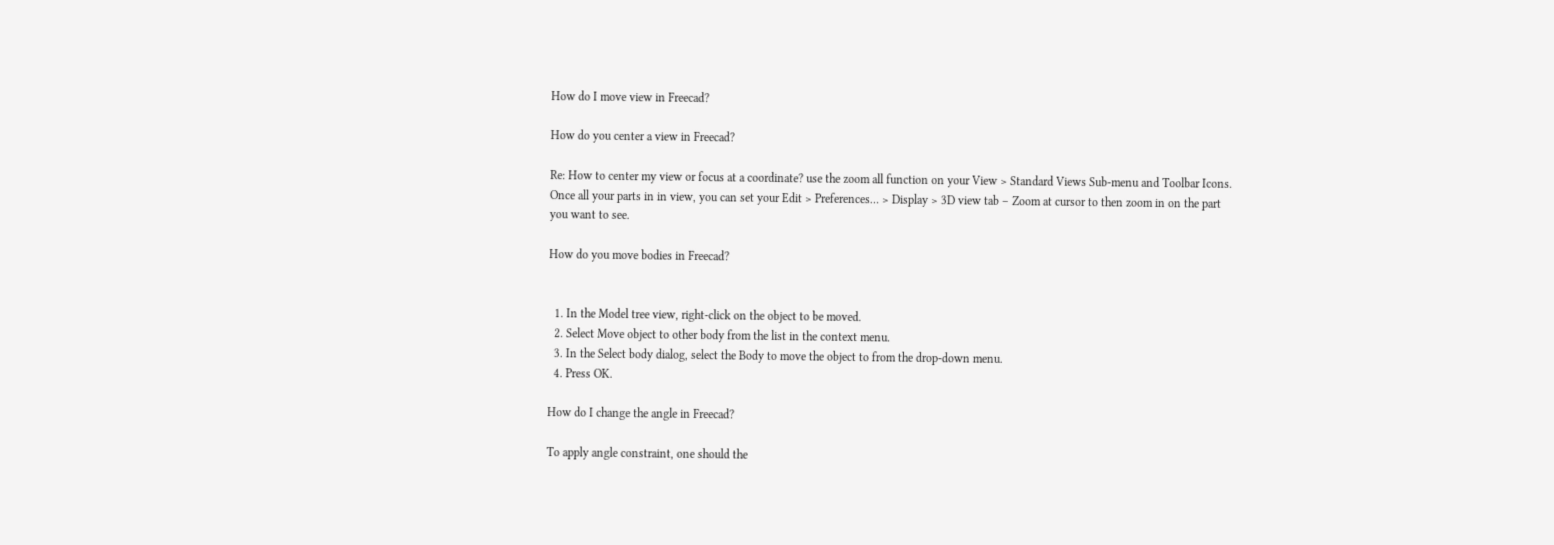How do I move view in Freecad?

How do you center a view in Freecad?

Re: How to center my view or focus at a coordinate? use the zoom all function on your View > Standard Views Sub-menu and Toolbar Icons. Once all your parts in in view, you can set your Edit > Preferences… > Display > 3D view tab – Zoom at cursor to then zoom in on the part you want to see.

How do you move bodies in Freecad?


  1. In the Model tree view, right-click on the object to be moved.
  2. Select Move object to other body from the list in the context menu.
  3. In the Select body dialog, select the Body to move the object to from the drop-down menu.
  4. Press OK.

How do I change the angle in Freecad?

To apply angle constraint, one should the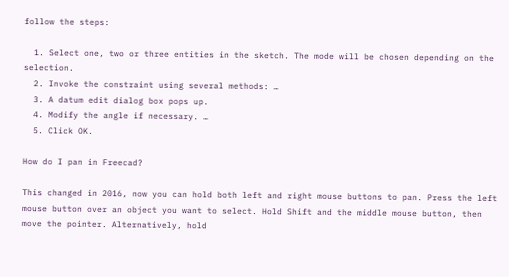follow the steps:

  1. Select one, two or three entities in the sketch. The mode will be chosen depending on the selection.
  2. Invoke the constraint using several methods: …
  3. A datum edit dialog box pops up.
  4. Modify the angle if necessary. …
  5. Click OK.

How do I pan in Freecad?

This changed in 2016, now you can hold both left and right mouse buttons to pan. Press the left mouse button over an object you want to select. Hold Shift and the middle mouse button, then move the pointer. Alternatively, hold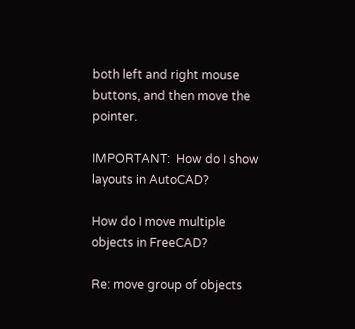both left and right mouse buttons, and then move the pointer.

IMPORTANT:  How do I show layouts in AutoCAD?

How do I move multiple objects in FreeCAD?

Re: move group of objects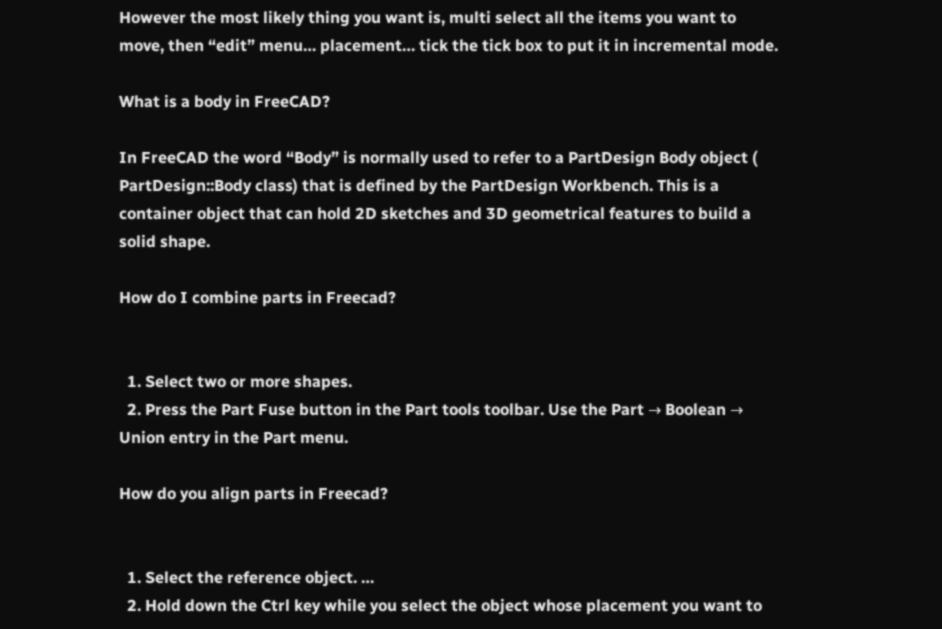However the most likely thing you want is, multi select all the items you want to move, then “edit” menu… placement… tick the tick box to put it in incremental mode.

What is a body in FreeCAD?

In FreeCAD the word “Body” is normally used to refer to a PartDesign Body object ( PartDesign::Body class) that is defined by the PartDesign Workbench. This is a container object that can hold 2D sketches and 3D geometrical features to build a solid shape.

How do I combine parts in Freecad?


  1. Select two or more shapes.
  2. Press the Part Fuse button in the Part tools toolbar. Use the Part → Boolean → Union entry in the Part menu.

How do you align parts in Freecad?


  1. Select the reference object. …
  2. Hold down the Ctrl key while you select the object whose placement you want to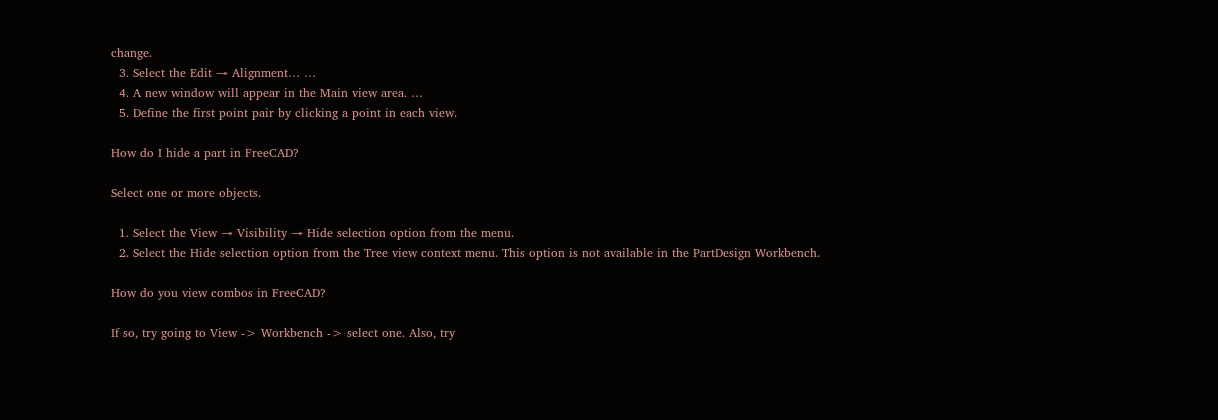change.
  3. Select the Edit → Alignment… …
  4. A new window will appear in the Main view area. …
  5. Define the first point pair by clicking a point in each view.

How do I hide a part in FreeCAD?

Select one or more objects.

  1. Select the View → Visibility → Hide selection option from the menu.
  2. Select the Hide selection option from the Tree view context menu. This option is not available in the PartDesign Workbench.

How do you view combos in FreeCAD?

If so, try going to View -> Workbench -> select one. Also, try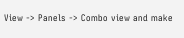View -> Panels -> Combo view and make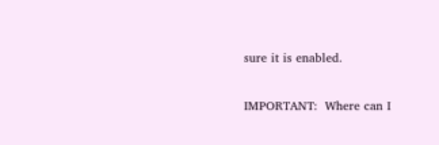sure it is enabled.

IMPORTANT:  Where can I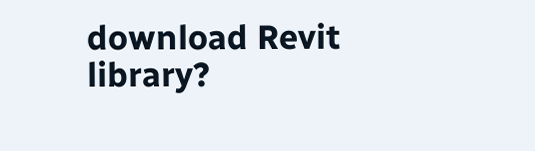download Revit library?